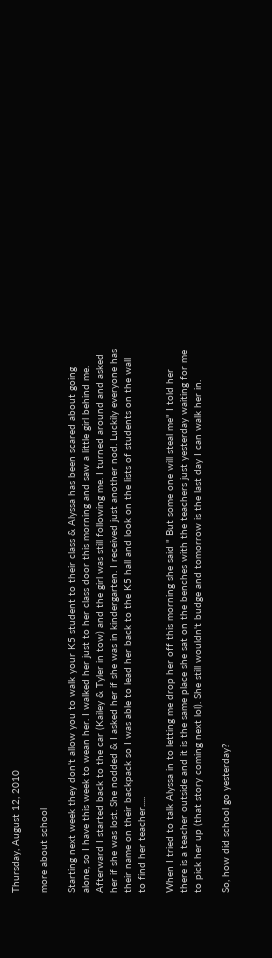Thursday, August 12, 2010

more about school

Starting next week they don't allow you to walk your K5 student to their class & Alyssa has been scared about going alone, so I have this week to wean her. I walked her just to her class door this morning and saw a little girl behind me. Afterward I started back to the car (Kailey & Tyler in tow) and the girl was still following me. I turned around and asked her if she was lost. She nodded & I asked her if she was in kindergarten. I received just another nod. Luckily everyone has their name on their backpack so I was able to lead her back to the K5 hall and look on the lists of students on the wall to find her teacher.....

When I tried to talk Alyssa in to letting me drop her off this morning she said " But some one will steal me" I told her there is a teacher outside and it is the same place she sat on the benches with the teachers just yesterday waiting for me to pick her up (that story coming next lol). She still wouldn't budge and tomorrow is the last day I can walk her in.

So, how did school go yesterday?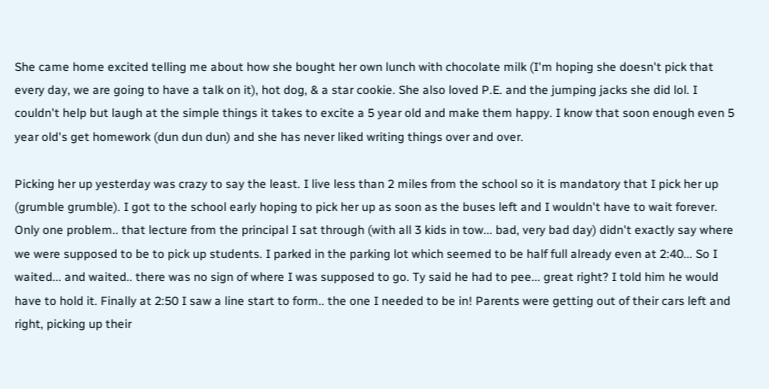She came home excited telling me about how she bought her own lunch with chocolate milk (I'm hoping she doesn't pick that every day, we are going to have a talk on it), hot dog, & a star cookie. She also loved P.E. and the jumping jacks she did lol. I couldn't help but laugh at the simple things it takes to excite a 5 year old and make them happy. I know that soon enough even 5 year old's get homework (dun dun dun) and she has never liked writing things over and over.

Picking her up yesterday was crazy to say the least. I live less than 2 miles from the school so it is mandatory that I pick her up (grumble grumble). I got to the school early hoping to pick her up as soon as the buses left and I wouldn't have to wait forever. Only one problem.. that lecture from the principal I sat through (with all 3 kids in tow... bad, very bad day) didn't exactly say where we were supposed to be to pick up students. I parked in the parking lot which seemed to be half full already even at 2:40... So I waited... and waited.. there was no sign of where I was supposed to go. Ty said he had to pee... great right? I told him he would have to hold it. Finally at 2:50 I saw a line start to form.. the one I needed to be in! Parents were getting out of their cars left and right, picking up their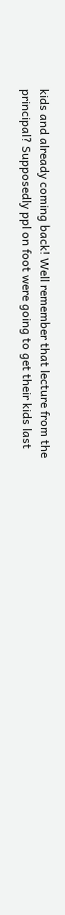kids and already coming back! Well remember that lecture from the principal? Supposedly ppl on foot were going to get their kids last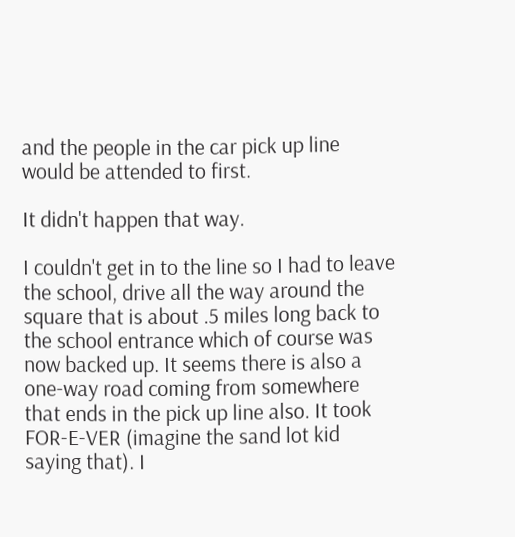and the people in the car pick up line would be attended to first.

It didn't happen that way.

I couldn't get in to the line so I had to leave the school, drive all the way around the square that is about .5 miles long back to the school entrance which of course was now backed up. It seems there is also a one-way road coming from somewhere that ends in the pick up line also. It took FOR-E-VER (imagine the sand lot kid saying that). I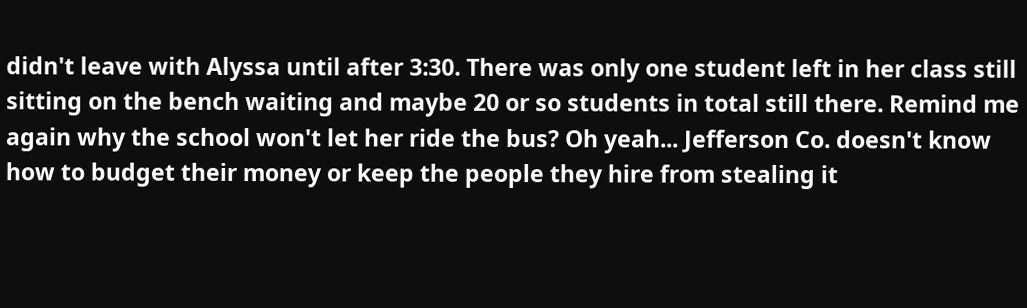didn't leave with Alyssa until after 3:30. There was only one student left in her class still sitting on the bench waiting and maybe 20 or so students in total still there. Remind me again why the school won't let her ride the bus? Oh yeah... Jefferson Co. doesn't know how to budget their money or keep the people they hire from stealing it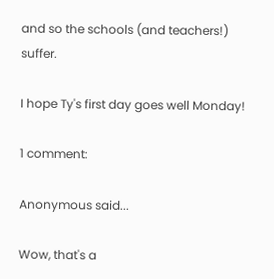and so the schools (and teachers!) suffer.

I hope Ty's first day goes well Monday!

1 comment:

Anonymous said...

Wow, that's a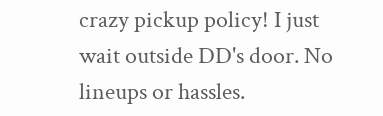crazy pickup policy! I just wait outside DD's door. No lineups or hassles.